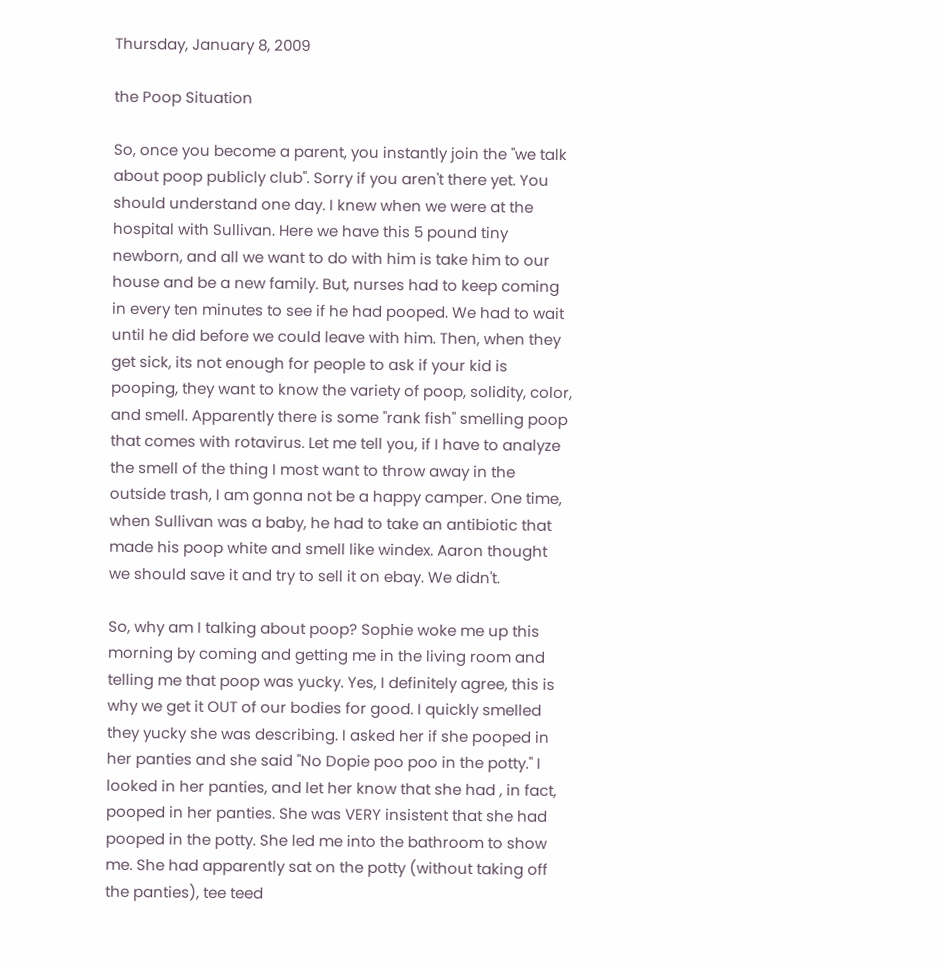Thursday, January 8, 2009

the Poop Situation

So, once you become a parent, you instantly join the "we talk about poop publicly club". Sorry if you aren't there yet. You should understand one day. I knew when we were at the hospital with Sullivan. Here we have this 5 pound tiny newborn, and all we want to do with him is take him to our house and be a new family. But, nurses had to keep coming in every ten minutes to see if he had pooped. We had to wait until he did before we could leave with him. Then, when they get sick, its not enough for people to ask if your kid is pooping, they want to know the variety of poop, solidity, color, and smell. Apparently there is some "rank fish" smelling poop that comes with rotavirus. Let me tell you, if I have to analyze the smell of the thing I most want to throw away in the outside trash, I am gonna not be a happy camper. One time, when Sullivan was a baby, he had to take an antibiotic that made his poop white and smell like windex. Aaron thought we should save it and try to sell it on ebay. We didn't.

So, why am I talking about poop? Sophie woke me up this morning by coming and getting me in the living room and telling me that poop was yucky. Yes, I definitely agree, this is why we get it OUT of our bodies for good. I quickly smelled they yucky she was describing. I asked her if she pooped in her panties and she said "No Dopie poo poo in the potty." I looked in her panties, and let her know that she had , in fact, pooped in her panties. She was VERY insistent that she had pooped in the potty. She led me into the bathroom to show me. She had apparently sat on the potty (without taking off the panties), tee teed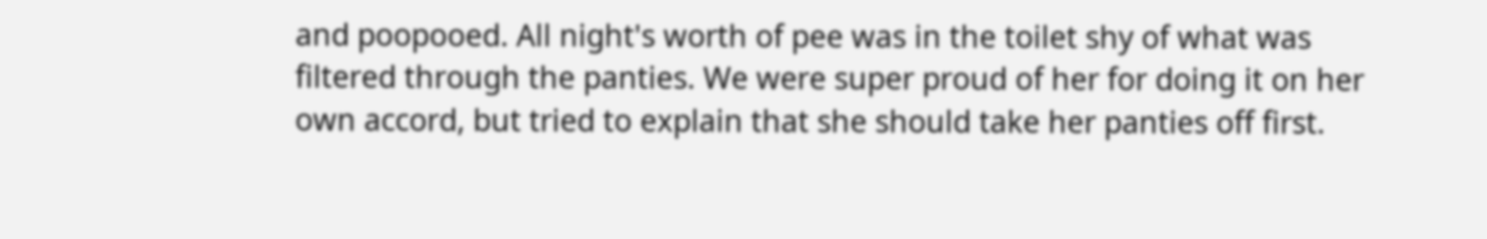and poopooed. All night's worth of pee was in the toilet shy of what was filtered through the panties. We were super proud of her for doing it on her own accord, but tried to explain that she should take her panties off first.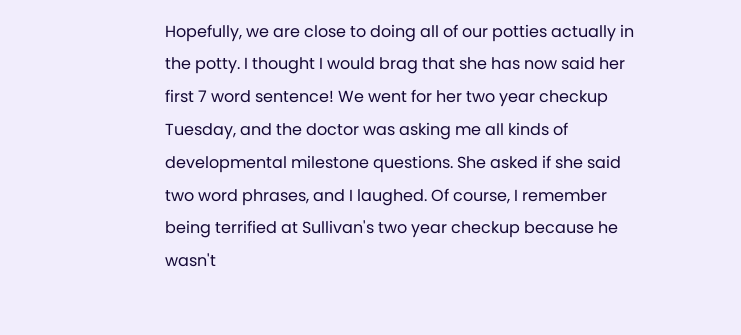Hopefully, we are close to doing all of our potties actually in the potty. I thought I would brag that she has now said her first 7 word sentence! We went for her two year checkup Tuesday, and the doctor was asking me all kinds of developmental milestone questions. She asked if she said two word phrases, and I laughed. Of course, I remember being terrified at Sullivan's two year checkup because he wasn't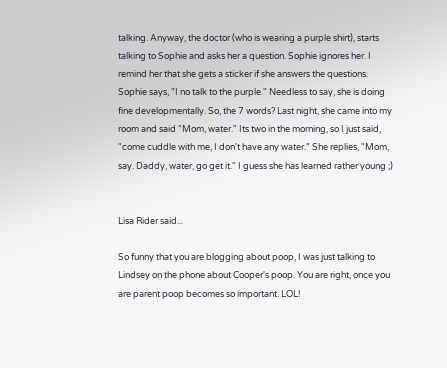talking. Anyway, the doctor (who is wearing a purple shirt), starts talking to Sophie and asks her a question. Sophie ignores her. I remind her that she gets a sticker if she answers the questions. Sophie says, "I no talk to the purple." Needless to say, she is doing fine developmentally. So, the 7 words? Last night, she came into my room and said "Mom, water." Its two in the morning, so I just said, "come cuddle with me, I don't have any water." She replies, "Mom, say. Daddy, water, go get it." I guess she has learned rather young ;)


Lisa Rider said...

So funny that you are blogging about poop, I was just talking to Lindsey on the phone about Cooper's poop. You are right, once you are parent poop becomes so important. LOL!